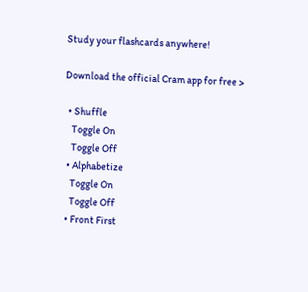Study your flashcards anywhere!

Download the official Cram app for free >

  • Shuffle
    Toggle On
    Toggle Off
  • Alphabetize
    Toggle On
    Toggle Off
  • Front First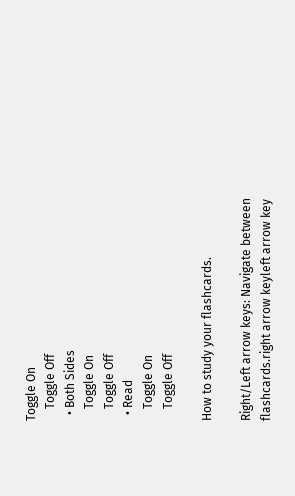Toggle On
    Toggle Off
  • Both Sides
    Toggle On
    Toggle Off
  • Read
    Toggle On
    Toggle Off

How to study your flashcards.

Right/Left arrow keys: Navigate between flashcards.right arrow keyleft arrow key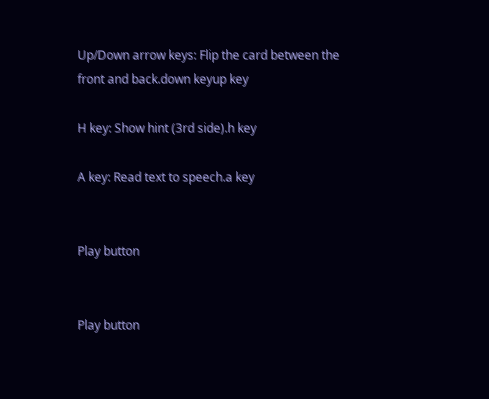Up/Down arrow keys: Flip the card between the front and back.down keyup key

H key: Show hint (3rd side).h key

A key: Read text to speech.a key


Play button


Play button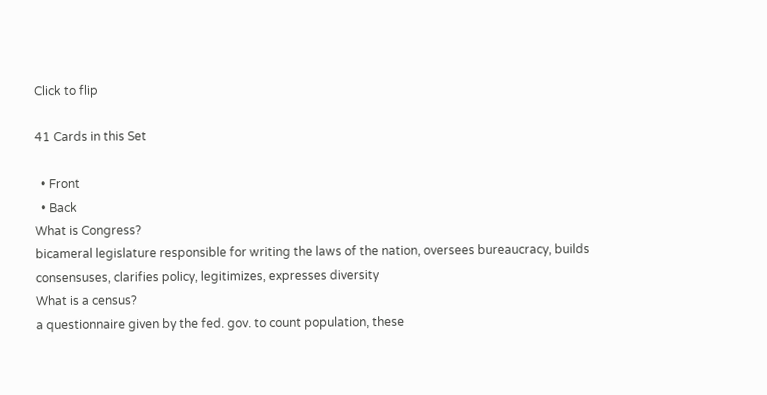Click to flip

41 Cards in this Set

  • Front
  • Back
What is Congress?
bicameral legislature responsible for writing the laws of the nation, oversees bureaucracy, builds consensuses, clarifies policy, legitimizes, expresses diversity
What is a census?
a questionnaire given by the fed. gov. to count population, these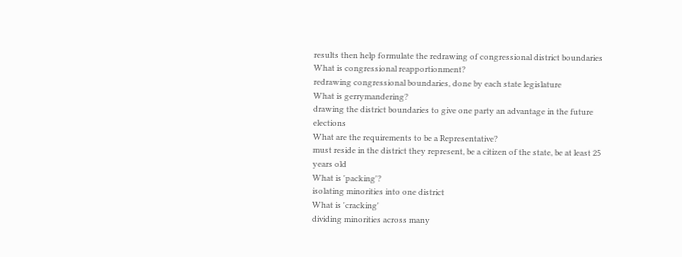results then help formulate the redrawing of congressional district boundaries
What is congressional reapportionment?
redrawing congressional boundaries, done by each state legislature
What is gerrymandering?
drawing the district boundaries to give one party an advantage in the future elections
What are the requirements to be a Representative?
must reside in the district they represent, be a citizen of the state, be at least 25 years old
What is 'packing'?
isolating minorities into one district
What is 'cracking'
dividing minorities across many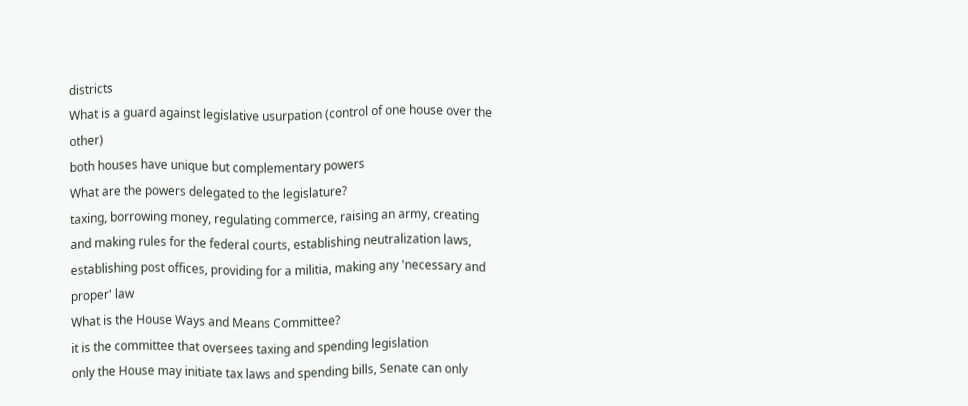districts
What is a guard against legislative usurpation (control of one house over the other)
both houses have unique but complementary powers
What are the powers delegated to the legislature?
taxing, borrowing money, regulating commerce, raising an army, creating and making rules for the federal courts, establishing neutralization laws, establishing post offices, providing for a militia, making any 'necessary and proper' law
What is the House Ways and Means Committee?
it is the committee that oversees taxing and spending legislation
only the House may initiate tax laws and spending bills, Senate can only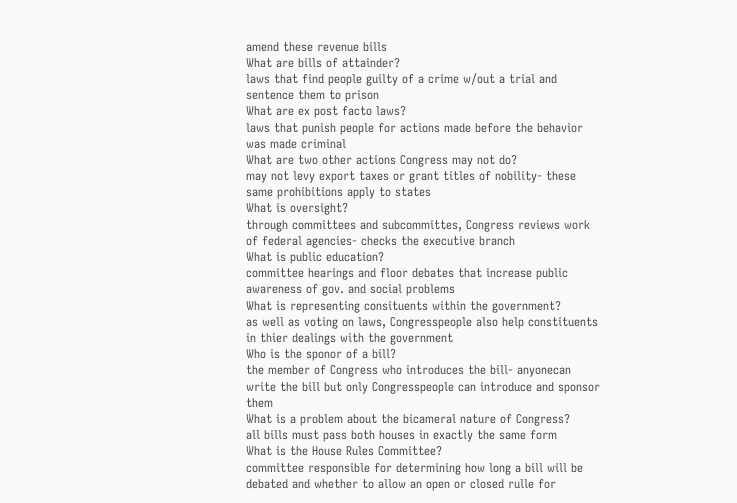amend these revenue bills
What are bills of attainder?
laws that find people guilty of a crime w/out a trial and sentence them to prison
What are ex post facto laws?
laws that punish people for actions made before the behavior was made criminal
What are two other actions Congress may not do?
may not levy export taxes or grant titles of nobility- these same prohibitions apply to states
What is oversight?
through committees and subcommittes, Congress reviews work of federal agencies- checks the executive branch
What is public education?
committee hearings and floor debates that increase public awareness of gov. and social problems
What is representing consituents within the government?
as well as voting on laws, Congresspeople also help constituents in thier dealings with the government
Who is the sponor of a bill?
the member of Congress who introduces the bill- anyonecan write the bill but only Congresspeople can introduce and sponsor them
What is a problem about the bicameral nature of Congress?
all bills must pass both houses in exactly the same form
What is the House Rules Committee?
committee responsible for determining how long a bill will be debated and whether to allow an open or closed rulle for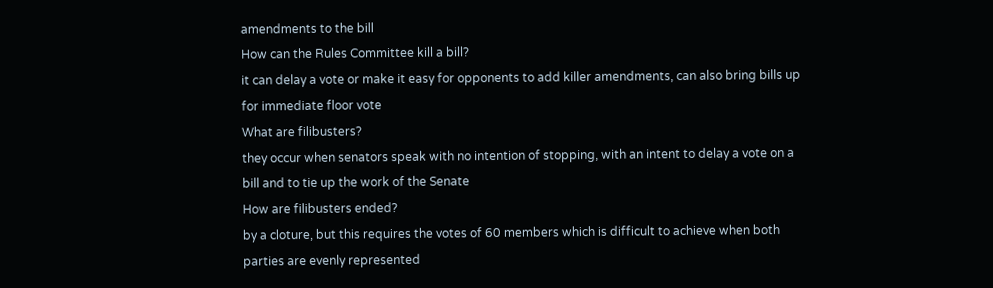amendments to the bill
How can the Rules Committee kill a bill?
it can delay a vote or make it easy for opponents to add killer amendments, can also bring bills up for immediate floor vote
What are filibusters?
they occur when senators speak with no intention of stopping, with an intent to delay a vote on a bill and to tie up the work of the Senate
How are filibusters ended?
by a cloture, but this requires the votes of 60 members which is difficult to achieve when both parties are evenly represented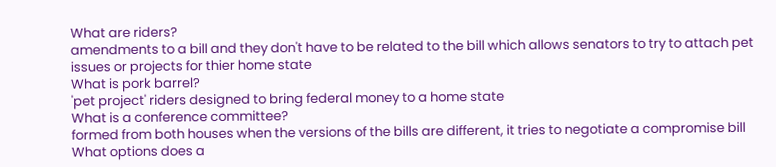What are riders?
amendments to a bill and they don't have to be related to the bill which allows senators to try to attach pet issues or projects for thier home state
What is pork barrel?
'pet project' riders designed to bring federal money to a home state
What is a conference committee?
formed from both houses when the versions of the bills are different, it tries to negotiate a compromise bill
What options does a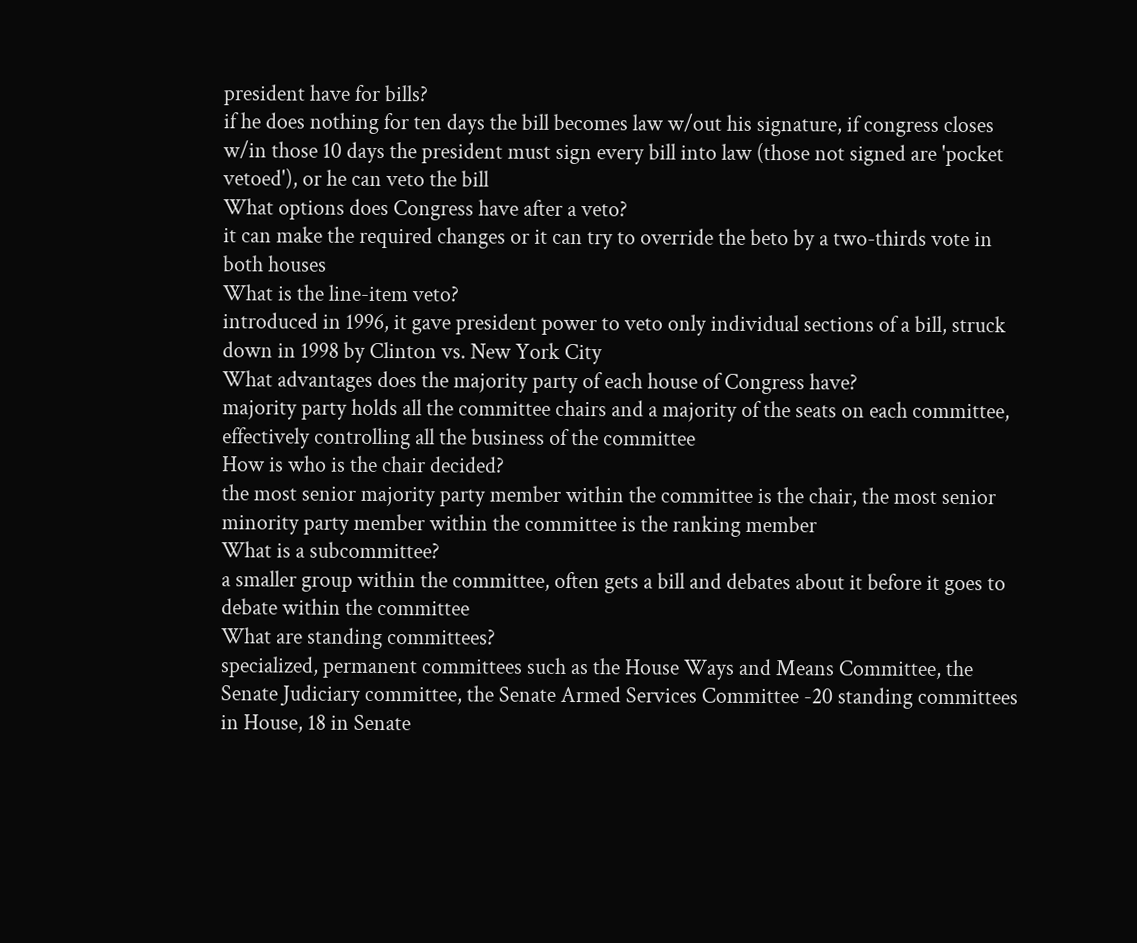president have for bills?
if he does nothing for ten days the bill becomes law w/out his signature, if congress closes w/in those 10 days the president must sign every bill into law (those not signed are 'pocket vetoed'), or he can veto the bill
What options does Congress have after a veto?
it can make the required changes or it can try to override the beto by a two-thirds vote in both houses
What is the line-item veto?
introduced in 1996, it gave president power to veto only individual sections of a bill, struck down in 1998 by Clinton vs. New York City
What advantages does the majority party of each house of Congress have?
majority party holds all the committee chairs and a majority of the seats on each committee, effectively controlling all the business of the committee
How is who is the chair decided?
the most senior majority party member within the committee is the chair, the most senior minority party member within the committee is the ranking member
What is a subcommittee?
a smaller group within the committee, often gets a bill and debates about it before it goes to debate within the committee
What are standing committees?
specialized, permanent committees such as the House Ways and Means Committee, the Senate Judiciary committee, the Senate Armed Services Committee -20 standing committees in House, 18 in Senate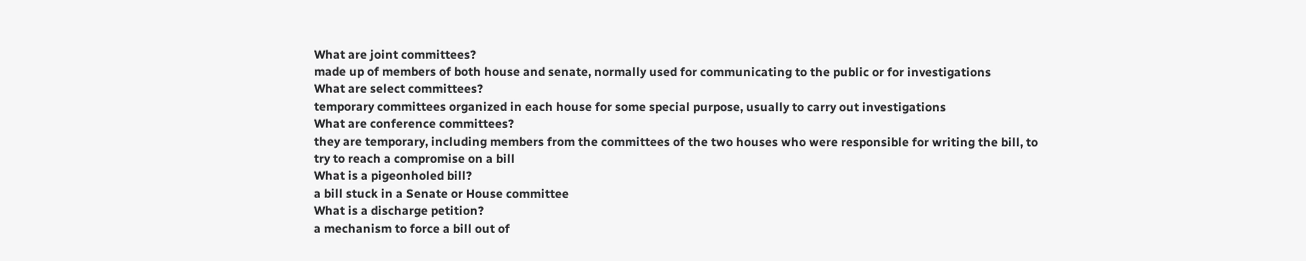What are joint committees?
made up of members of both house and senate, normally used for communicating to the public or for investigations
What are select committees?
temporary committees organized in each house for some special purpose, usually to carry out investigations
What are conference committees?
they are temporary, including members from the committees of the two houses who were responsible for writing the bill, to try to reach a compromise on a bill
What is a pigeonholed bill?
a bill stuck in a Senate or House committee
What is a discharge petition?
a mechanism to force a bill out of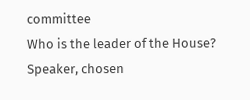committee
Who is the leader of the House?
Speaker, chosen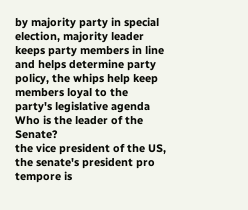by majority party in special election, majority leader keeps party members in line and helps determine party policy, the whips help keep members loyal to the party's legislative agenda
Who is the leader of the Senate?
the vice president of the US, the senate's president pro tempore is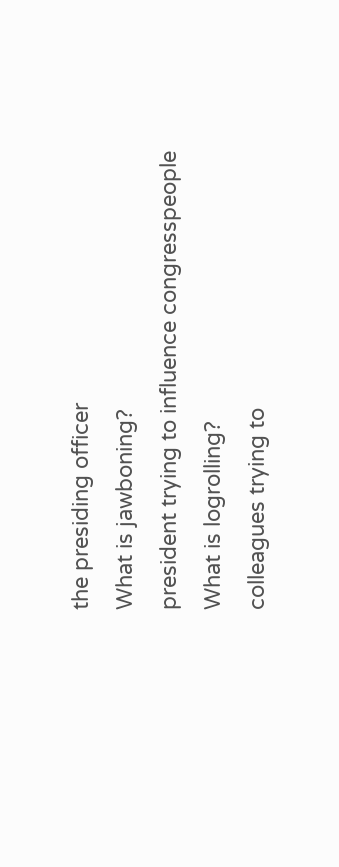the presiding officer
What is jawboning?
president trying to influence congresspeople
What is logrolling?
colleagues trying to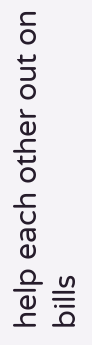help each other out on bills